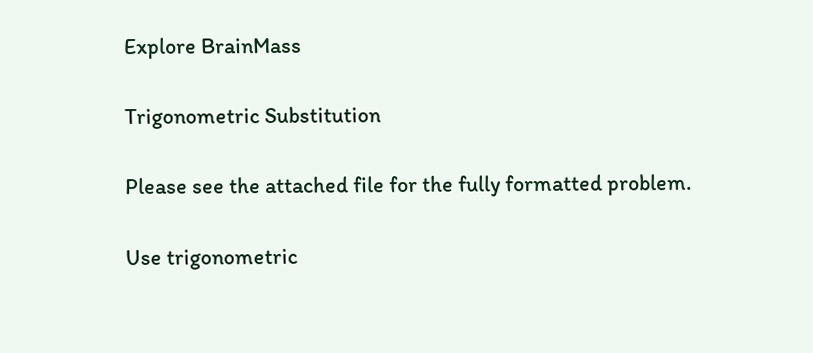Explore BrainMass

Trigonometric Substitution

Please see the attached file for the fully formatted problem.

Use trigonometric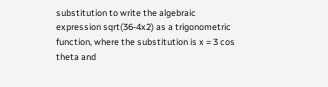substitution to write the algebraic expression sqrt(36-4x2) as a trigonometric function, where the substitution is x = 3 cos theta and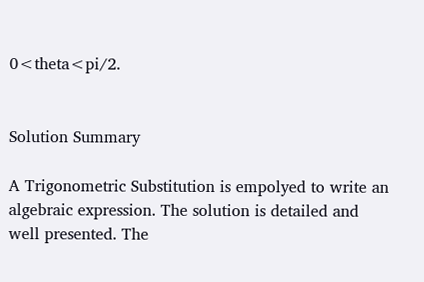0<theta<pi/2.


Solution Summary

A Trigonometric Substitution is empolyed to write an algebraic expression. The solution is detailed and well presented. The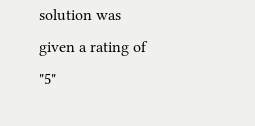solution was given a rating of "5"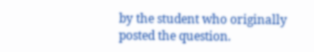by the student who originally posted the question.